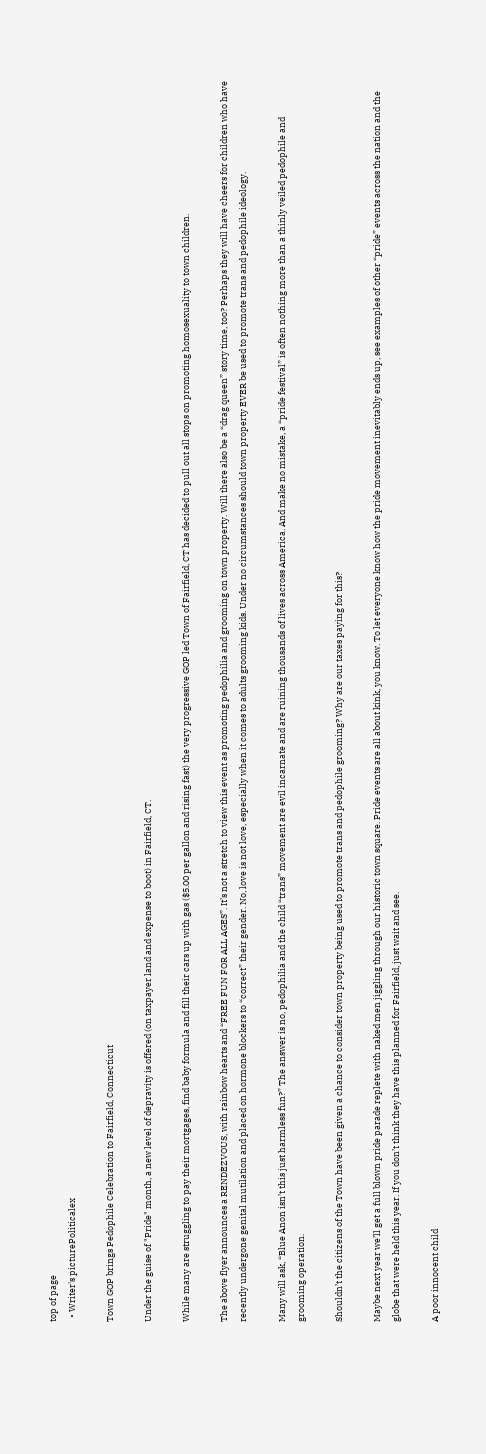top of page
  • Writer's picturePoliticalex

Town GOP brings Pedophile Celebration to Fairfield, Connecticut

Under the guise of "Pride" month, a new level of depravity is offered (on taxpayer land and expense to boot) in Fairfield, CT.

While many are struggling to pay their mortgages, find baby formula and fill their cars up with gas ($5.00 per gallon and rising fast) the very progressive GOP led Town of Fairfield, CT has decided to pull out all stops on promoting homosexuality to town children.

The above flyer announces a RENDEZVOUS, with rainbow hearts and “FREE FUN FOR ALL AGES”. It’s not a stretch to view this event as promoting pedophilia and grooming on town property. Will there also be a “drag queen” story time, too? Perhaps they will have cheers for children who have recently undergone genital mutilation and placed on hormone blockers to “correct” their gender. No, love is not love, especially when it comes to adults grooming kids. Under no circumstances should town property EVER be used to promote trans and pedophile ideology.

Many will ask, “Blue Anon isn’t this just harmless fun?” The answer is no, pedophilia and the child “trans” movement are evil incarnate and are ruining thousands of lives across America. And make no mistake, a “pride festival” is often nothing more than a thinly veiled pedophile and grooming operation.

Shouldn’t the citizens of the Town have been given a chance to consider town property being used to promote trans and pedophile grooming? Why are our taxes paying for this?

Maybe next year we’ll get a full blown pride parade replete with naked men jiggling through our historic town square. Pride events are all about kink, you know. To let everyone know how the pride movement inevitably ends up, see examples of other “pride” events across the nation and the globe that were held this year. If you don’t think they have this planned for Fairfield, just wait and see.

A poor innocent child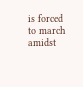is forced to march amidst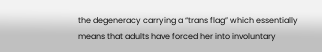the degeneracy carrying a “trans flag” which essentially means that adults have forced her into involuntary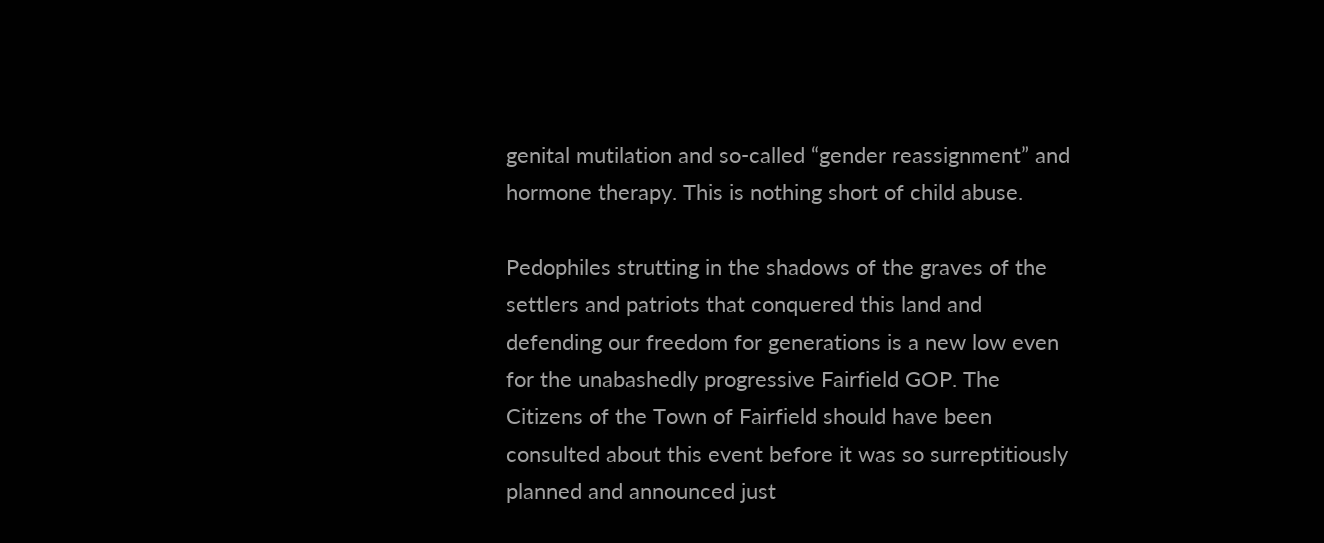genital mutilation and so-called “gender reassignment” and hormone therapy. This is nothing short of child abuse.

Pedophiles strutting in the shadows of the graves of the settlers and patriots that conquered this land and defending our freedom for generations is a new low even for the unabashedly progressive Fairfield GOP. The Citizens of the Town of Fairfield should have been consulted about this event before it was so surreptitiously planned and announced just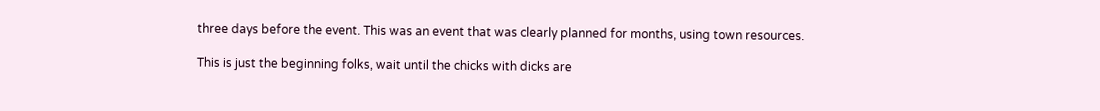three days before the event. This was an event that was clearly planned for months, using town resources.

This is just the beginning folks, wait until the chicks with dicks are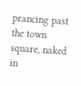prancing past the town square, naked in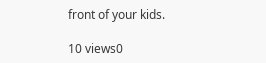front of your kids.

10 views0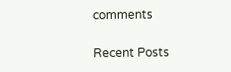comments

Recent Posts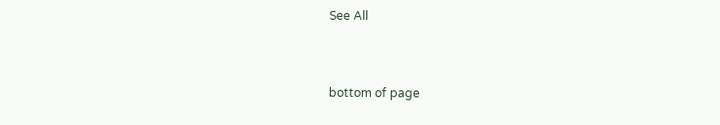See All


bottom of page